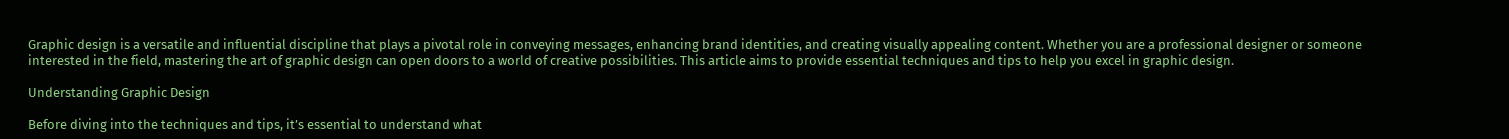Graphic design is a versatile and influential discipline that plays a pivotal role in conveying messages, enhancing brand identities, and creating visually appealing content. Whether you are a professional designer or someone interested in the field, mastering the art of graphic design can open doors to a world of creative possibilities. This article aims to provide essential techniques and tips to help you excel in graphic design.

Understanding Graphic Design

Before diving into the techniques and tips, it’s essential to understand what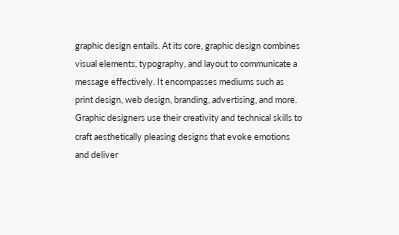graphic design entails. At its core, graphic design combines visual elements, typography, and layout to communicate a message effectively. It encompasses mediums such as print design, web design, branding, advertising, and more. Graphic designers use their creativity and technical skills to craft aesthetically pleasing designs that evoke emotions and deliver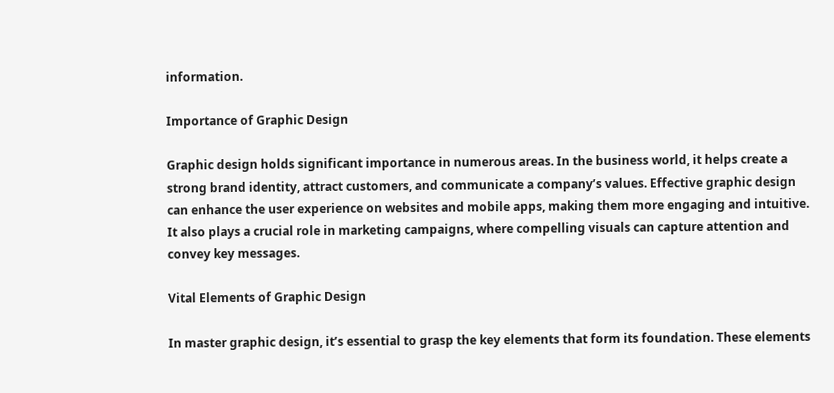information.

Importance of Graphic Design

Graphic design holds significant importance in numerous areas. In the business world, it helps create a strong brand identity, attract customers, and communicate a company’s values. Effective graphic design can enhance the user experience on websites and mobile apps, making them more engaging and intuitive. It also plays a crucial role in marketing campaigns, where compelling visuals can capture attention and convey key messages.

Vital Elements of Graphic Design

In master graphic design, it’s essential to grasp the key elements that form its foundation. These elements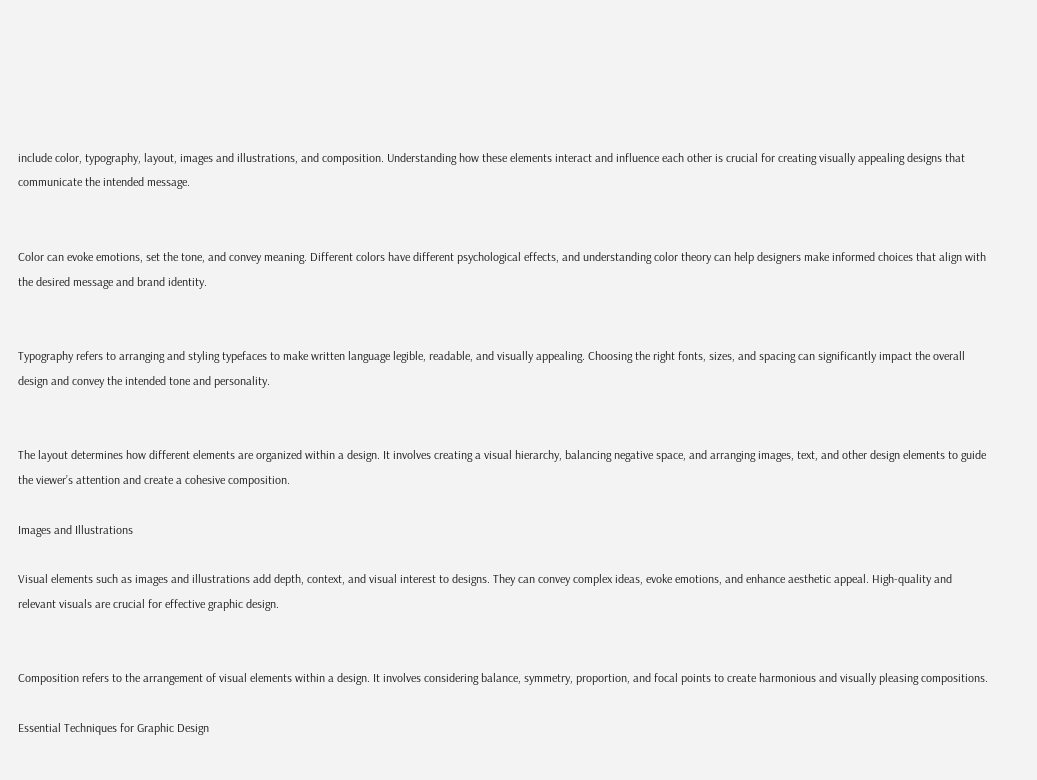include color, typography, layout, images and illustrations, and composition. Understanding how these elements interact and influence each other is crucial for creating visually appealing designs that communicate the intended message.


Color can evoke emotions, set the tone, and convey meaning. Different colors have different psychological effects, and understanding color theory can help designers make informed choices that align with the desired message and brand identity.


Typography refers to arranging and styling typefaces to make written language legible, readable, and visually appealing. Choosing the right fonts, sizes, and spacing can significantly impact the overall design and convey the intended tone and personality.


The layout determines how different elements are organized within a design. It involves creating a visual hierarchy, balancing negative space, and arranging images, text, and other design elements to guide the viewer’s attention and create a cohesive composition.

Images and Illustrations

Visual elements such as images and illustrations add depth, context, and visual interest to designs. They can convey complex ideas, evoke emotions, and enhance aesthetic appeal. High-quality and relevant visuals are crucial for effective graphic design.


Composition refers to the arrangement of visual elements within a design. It involves considering balance, symmetry, proportion, and focal points to create harmonious and visually pleasing compositions.

Essential Techniques for Graphic Design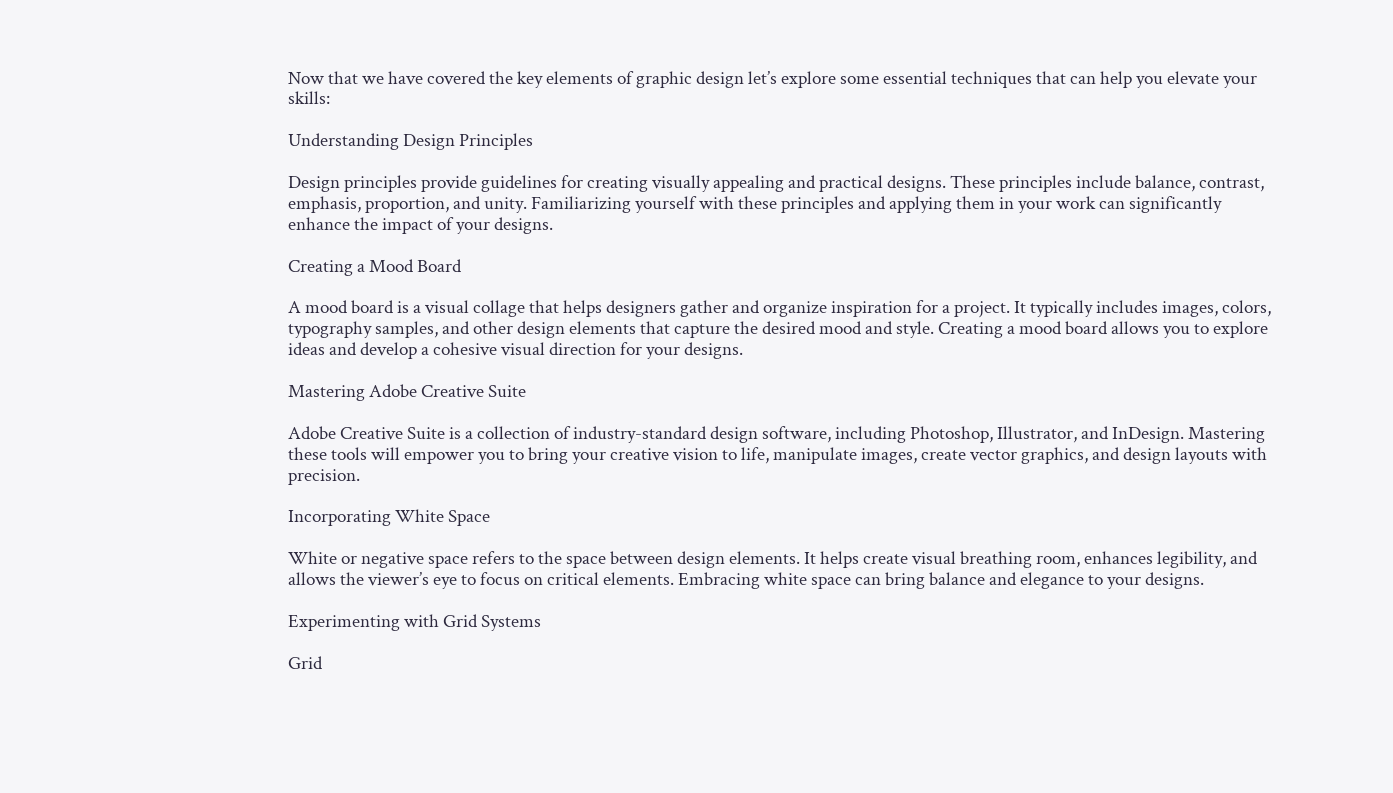Now that we have covered the key elements of graphic design let’s explore some essential techniques that can help you elevate your skills:

Understanding Design Principles

Design principles provide guidelines for creating visually appealing and practical designs. These principles include balance, contrast, emphasis, proportion, and unity. Familiarizing yourself with these principles and applying them in your work can significantly enhance the impact of your designs.

Creating a Mood Board

A mood board is a visual collage that helps designers gather and organize inspiration for a project. It typically includes images, colors, typography samples, and other design elements that capture the desired mood and style. Creating a mood board allows you to explore ideas and develop a cohesive visual direction for your designs.

Mastering Adobe Creative Suite

Adobe Creative Suite is a collection of industry-standard design software, including Photoshop, Illustrator, and InDesign. Mastering these tools will empower you to bring your creative vision to life, manipulate images, create vector graphics, and design layouts with precision.

Incorporating White Space

White or negative space refers to the space between design elements. It helps create visual breathing room, enhances legibility, and allows the viewer’s eye to focus on critical elements. Embracing white space can bring balance and elegance to your designs.

Experimenting with Grid Systems

Grid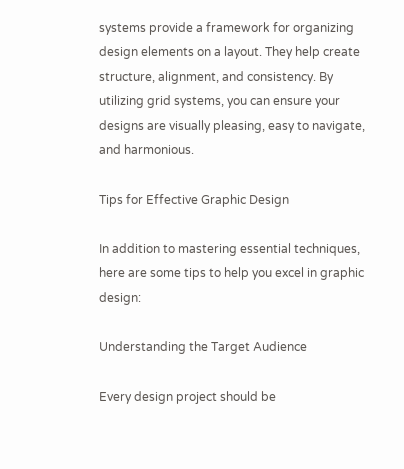systems provide a framework for organizing design elements on a layout. They help create structure, alignment, and consistency. By utilizing grid systems, you can ensure your designs are visually pleasing, easy to navigate, and harmonious.

Tips for Effective Graphic Design

In addition to mastering essential techniques, here are some tips to help you excel in graphic design:

Understanding the Target Audience

Every design project should be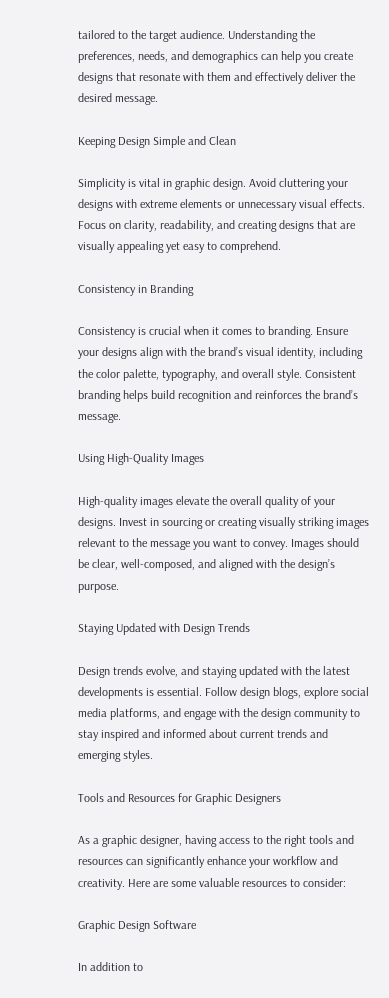tailored to the target audience. Understanding the preferences, needs, and demographics can help you create designs that resonate with them and effectively deliver the desired message.

Keeping Design Simple and Clean

Simplicity is vital in graphic design. Avoid cluttering your designs with extreme elements or unnecessary visual effects. Focus on clarity, readability, and creating designs that are visually appealing yet easy to comprehend.

Consistency in Branding

Consistency is crucial when it comes to branding. Ensure your designs align with the brand’s visual identity, including the color palette, typography, and overall style. Consistent branding helps build recognition and reinforces the brand’s message.

Using High-Quality Images

High-quality images elevate the overall quality of your designs. Invest in sourcing or creating visually striking images relevant to the message you want to convey. Images should be clear, well-composed, and aligned with the design’s purpose.

Staying Updated with Design Trends

Design trends evolve, and staying updated with the latest developments is essential. Follow design blogs, explore social media platforms, and engage with the design community to stay inspired and informed about current trends and emerging styles.

Tools and Resources for Graphic Designers

As a graphic designer, having access to the right tools and resources can significantly enhance your workflow and creativity. Here are some valuable resources to consider:

Graphic Design Software

In addition to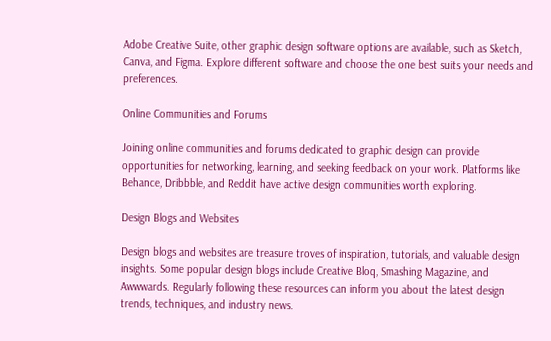Adobe Creative Suite, other graphic design software options are available, such as Sketch, Canva, and Figma. Explore different software and choose the one best suits your needs and preferences.

Online Communities and Forums

Joining online communities and forums dedicated to graphic design can provide opportunities for networking, learning, and seeking feedback on your work. Platforms like Behance, Dribbble, and Reddit have active design communities worth exploring.

Design Blogs and Websites

Design blogs and websites are treasure troves of inspiration, tutorials, and valuable design insights. Some popular design blogs include Creative Bloq, Smashing Magazine, and Awwwards. Regularly following these resources can inform you about the latest design trends, techniques, and industry news.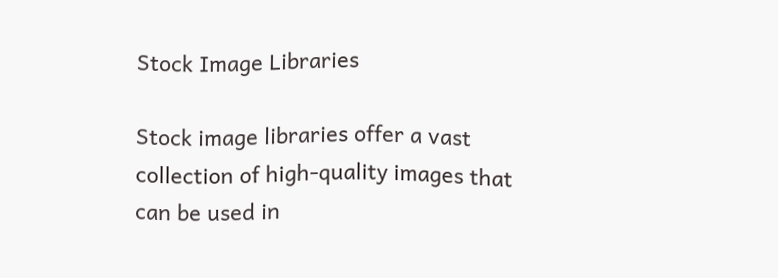Stock Image Libraries

Stock image libraries offer a vast collection of high-quality images that can be used in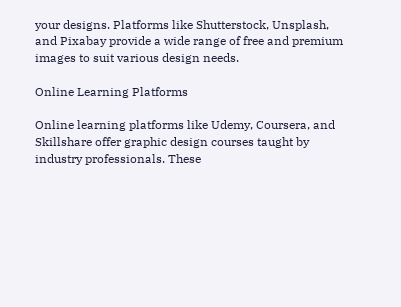your designs. Platforms like Shutterstock, Unsplash, and Pixabay provide a wide range of free and premium images to suit various design needs.

Online Learning Platforms

Online learning platforms like Udemy, Coursera, and Skillshare offer graphic design courses taught by industry professionals. These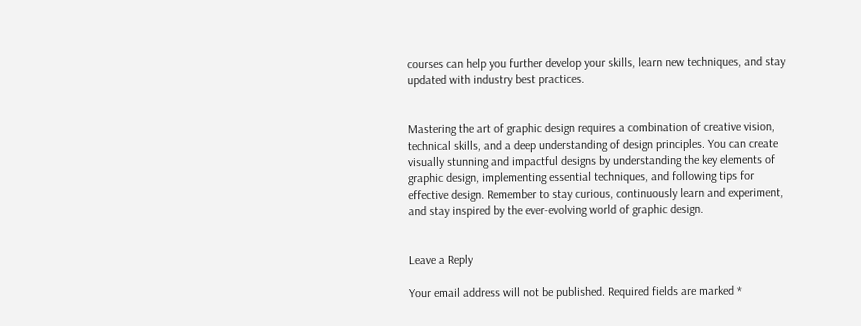courses can help you further develop your skills, learn new techniques, and stay updated with industry best practices.


Mastering the art of graphic design requires a combination of creative vision, technical skills, and a deep understanding of design principles. You can create visually stunning and impactful designs by understanding the key elements of graphic design, implementing essential techniques, and following tips for effective design. Remember to stay curious, continuously learn and experiment, and stay inspired by the ever-evolving world of graphic design.


Leave a Reply

Your email address will not be published. Required fields are marked *